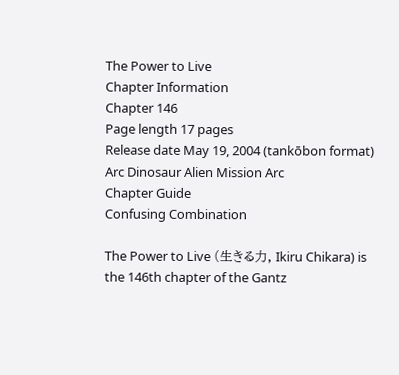The Power to Live
Chapter Information
Chapter 146
Page length 17 pages
Release date May 19, 2004 (tankōbon format)
Arc Dinosaur Alien Mission Arc
Chapter Guide
Confusing Combination

The Power to Live (生きる力, Ikiru Chikara) is the 146th chapter of the Gantz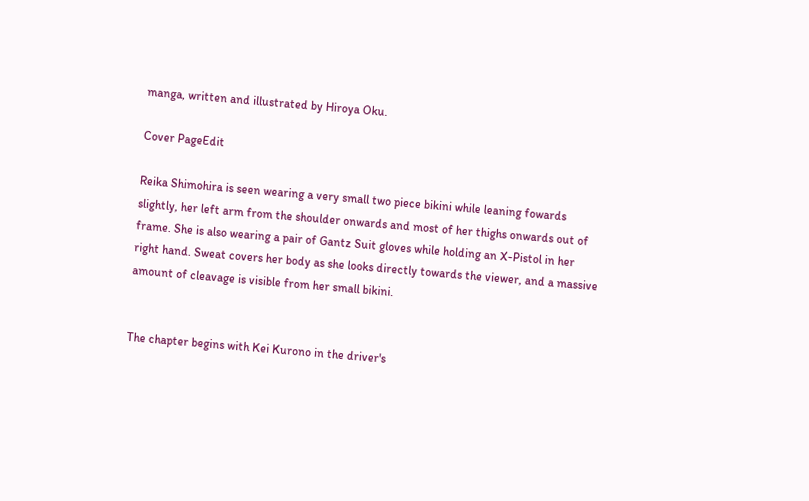manga, written and illustrated by Hiroya Oku.

Cover PageEdit

Reika Shimohira is seen wearing a very small two piece bikini while leaning fowards slightly, her left arm from the shoulder onwards and most of her thighs onwards out of frame. She is also wearing a pair of Gantz Suit gloves while holding an X-Pistol in her right hand. Sweat covers her body as she looks directly towards the viewer, and a massive amount of cleavage is visible from her small bikini.


The chapter begins with Kei Kurono in the driver's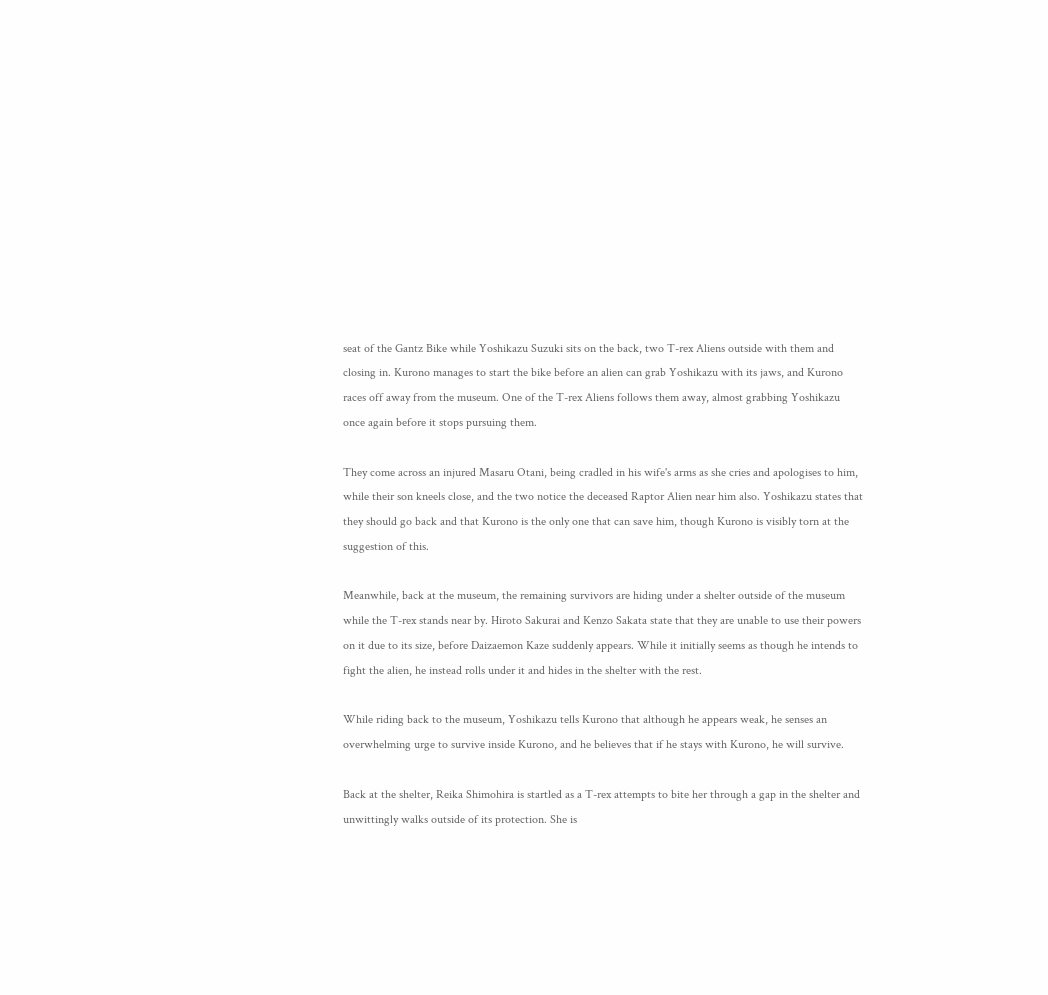seat of the Gantz Bike while Yoshikazu Suzuki sits on the back, two T-rex Aliens outside with them and closing in. Kurono manages to start the bike before an alien can grab Yoshikazu with its jaws, and Kurono races off away from the museum. One of the T-rex Aliens follows them away, almost grabbing Yoshikazu once again before it stops pursuing them.

They come across an injured Masaru Otani, being cradled in his wife's arms as she cries and apologises to him, while their son kneels close, and the two notice the deceased Raptor Alien near him also. Yoshikazu states that they should go back and that Kurono is the only one that can save him, though Kurono is visibly torn at the suggestion of this.

Meanwhile, back at the museum, the remaining survivors are hiding under a shelter outside of the museum while the T-rex stands near by. Hiroto Sakurai and Kenzo Sakata state that they are unable to use their powers on it due to its size, before Daizaemon Kaze suddenly appears. While it initially seems as though he intends to fight the alien, he instead rolls under it and hides in the shelter with the rest.

While riding back to the museum, Yoshikazu tells Kurono that although he appears weak, he senses an overwhelming urge to survive inside Kurono, and he believes that if he stays with Kurono, he will survive.

Back at the shelter, Reika Shimohira is startled as a T-rex attempts to bite her through a gap in the shelter and unwittingly walks outside of its protection. She is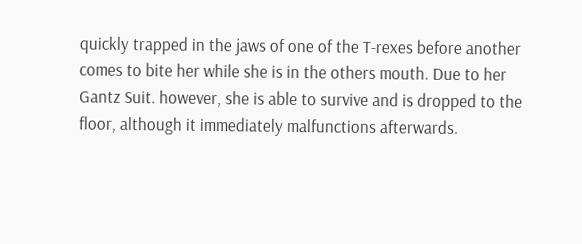quickly trapped in the jaws of one of the T-rexes before another comes to bite her while she is in the others mouth. Due to her Gantz Suit. however, she is able to survive and is dropped to the floor, although it immediately malfunctions afterwards.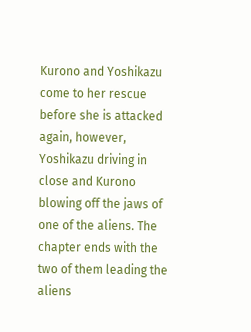Kurono and Yoshikazu come to her rescue before she is attacked again, however, Yoshikazu driving in close and Kurono blowing off the jaws of one of the aliens. The chapter ends with the two of them leading the aliens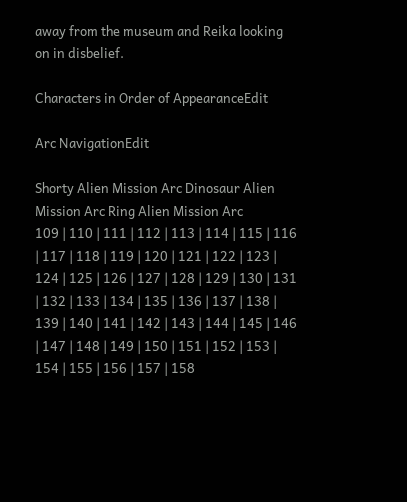away from the museum and Reika looking on in disbelief.

Characters in Order of AppearanceEdit

Arc NavigationEdit

Shorty Alien Mission Arc Dinosaur Alien Mission Arc Ring Alien Mission Arc
109 | 110 | 111 | 112 | 113 | 114 | 115 | 116 | 117 | 118 | 119 | 120 | 121 | 122 | 123 | 124 | 125 | 126 | 127 | 128 | 129 | 130 | 131 | 132 | 133 | 134 | 135 | 136 | 137 | 138 | 139 | 140 | 141 | 142 | 143 | 144 | 145 | 146 | 147 | 148 | 149 | 150 | 151 | 152 | 153 | 154 | 155 | 156 | 157 | 158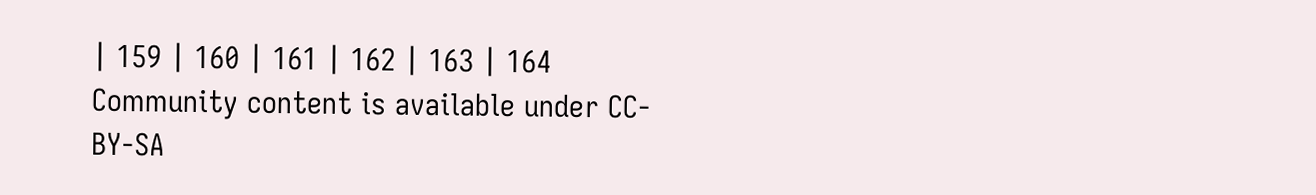| 159 | 160 | 161 | 162 | 163 | 164
Community content is available under CC-BY-SA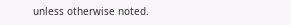unless otherwise noted.